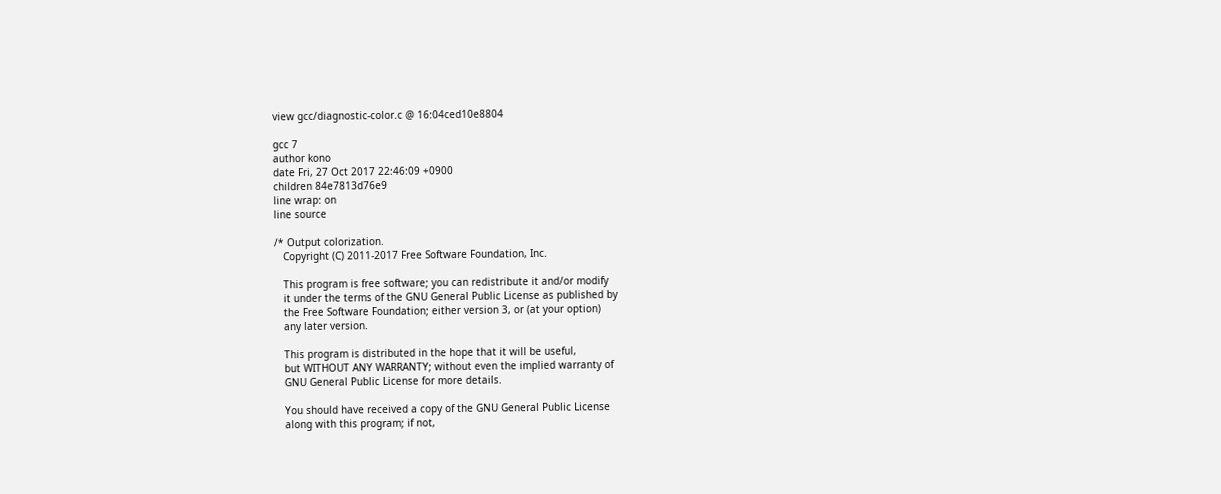view gcc/diagnostic-color.c @ 16:04ced10e8804

gcc 7
author kono
date Fri, 27 Oct 2017 22:46:09 +0900
children 84e7813d76e9
line wrap: on
line source

/* Output colorization.
   Copyright (C) 2011-2017 Free Software Foundation, Inc.

   This program is free software; you can redistribute it and/or modify
   it under the terms of the GNU General Public License as published by
   the Free Software Foundation; either version 3, or (at your option)
   any later version.

   This program is distributed in the hope that it will be useful,
   but WITHOUT ANY WARRANTY; without even the implied warranty of
   GNU General Public License for more details.

   You should have received a copy of the GNU General Public License
   along with this program; if not,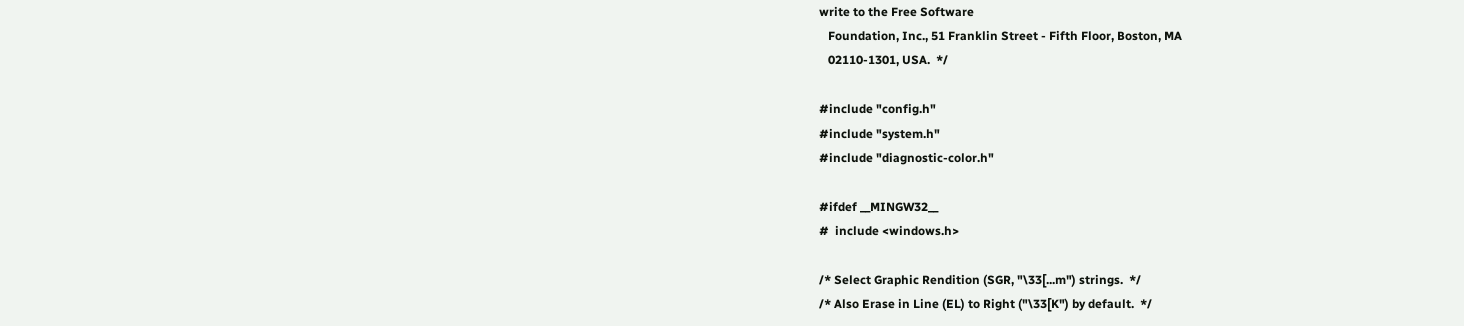write to the Free Software
   Foundation, Inc., 51 Franklin Street - Fifth Floor, Boston, MA
   02110-1301, USA.  */

#include "config.h"
#include "system.h"
#include "diagnostic-color.h"

#ifdef __MINGW32__
#  include <windows.h>

/* Select Graphic Rendition (SGR, "\33[...m") strings.  */
/* Also Erase in Line (EL) to Right ("\33[K") by default.  */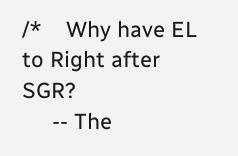/*    Why have EL to Right after SGR?
     -- The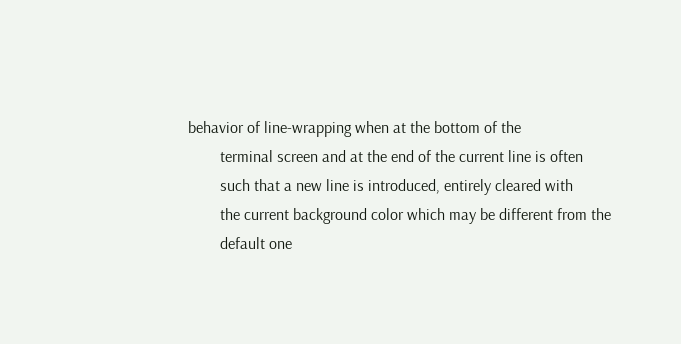behavior of line-wrapping when at the bottom of the
        terminal screen and at the end of the current line is often
        such that a new line is introduced, entirely cleared with
        the current background color which may be different from the
        default one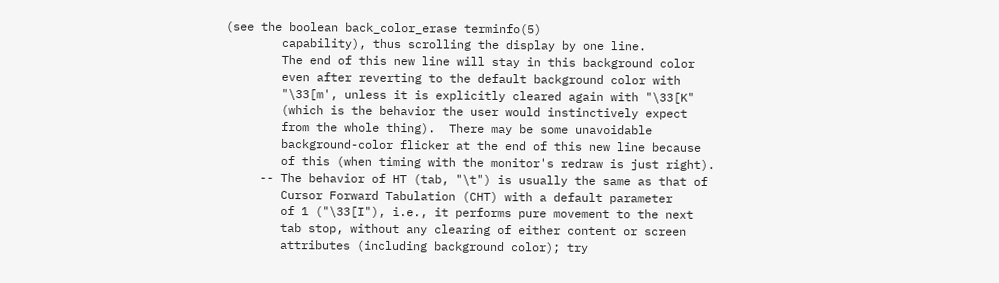(see the boolean back_color_erase terminfo(5)
        capability), thus scrolling the display by one line.
        The end of this new line will stay in this background color
        even after reverting to the default background color with
        "\33[m', unless it is explicitly cleared again with "\33[K"
        (which is the behavior the user would instinctively expect
        from the whole thing).  There may be some unavoidable
        background-color flicker at the end of this new line because
        of this (when timing with the monitor's redraw is just right).
     -- The behavior of HT (tab, "\t") is usually the same as that of
        Cursor Forward Tabulation (CHT) with a default parameter
        of 1 ("\33[I"), i.e., it performs pure movement to the next
        tab stop, without any clearing of either content or screen
        attributes (including background color); try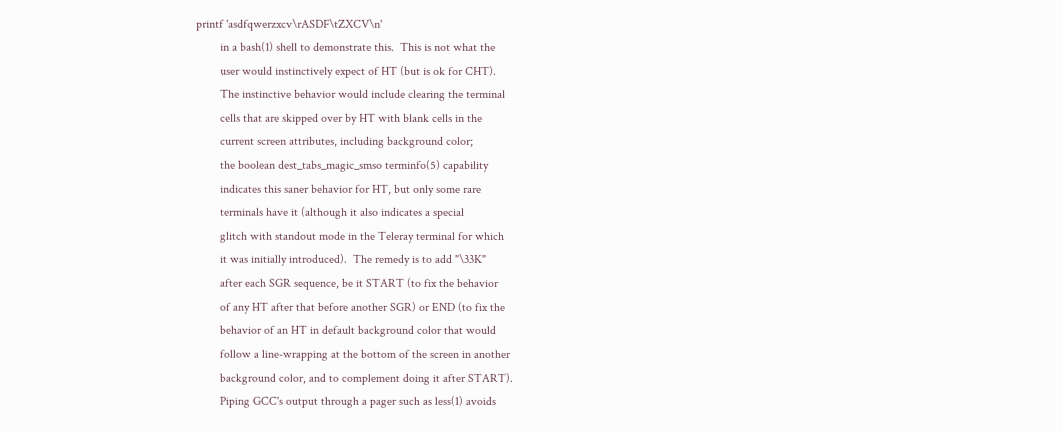printf 'asdfqwerzxcv\rASDF\tZXCV\n'
        in a bash(1) shell to demonstrate this.  This is not what the
        user would instinctively expect of HT (but is ok for CHT).
        The instinctive behavior would include clearing the terminal
        cells that are skipped over by HT with blank cells in the
        current screen attributes, including background color;
        the boolean dest_tabs_magic_smso terminfo(5) capability
        indicates this saner behavior for HT, but only some rare
        terminals have it (although it also indicates a special
        glitch with standout mode in the Teleray terminal for which
        it was initially introduced).  The remedy is to add "\33K"
        after each SGR sequence, be it START (to fix the behavior
        of any HT after that before another SGR) or END (to fix the
        behavior of an HT in default background color that would
        follow a line-wrapping at the bottom of the screen in another
        background color, and to complement doing it after START).
        Piping GCC's output through a pager such as less(1) avoids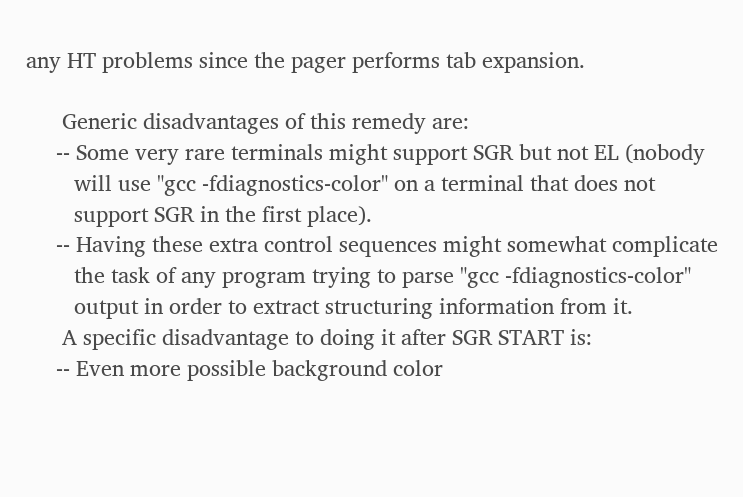any HT problems since the pager performs tab expansion.

      Generic disadvantages of this remedy are:
     -- Some very rare terminals might support SGR but not EL (nobody
        will use "gcc -fdiagnostics-color" on a terminal that does not
        support SGR in the first place).
     -- Having these extra control sequences might somewhat complicate
        the task of any program trying to parse "gcc -fdiagnostics-color"
        output in order to extract structuring information from it.
      A specific disadvantage to doing it after SGR START is:
     -- Even more possible background color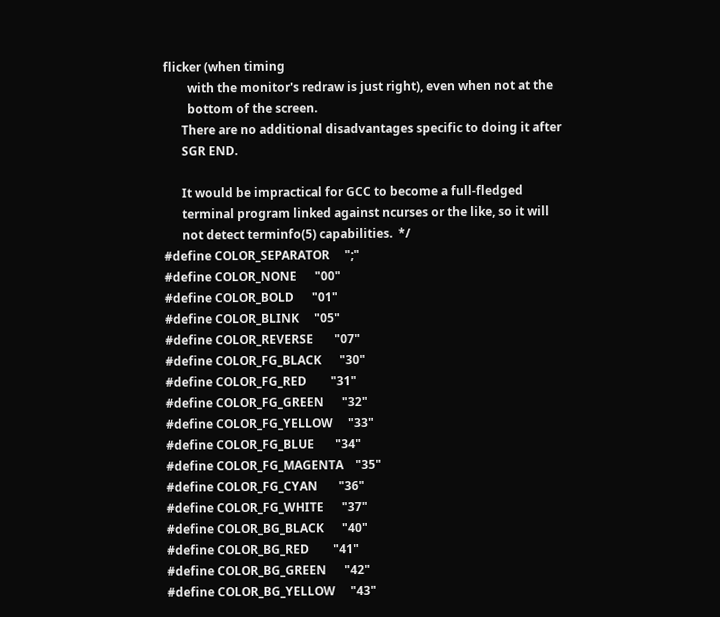flicker (when timing
        with the monitor's redraw is just right), even when not at the
        bottom of the screen.
      There are no additional disadvantages specific to doing it after
      SGR END.

      It would be impractical for GCC to become a full-fledged
      terminal program linked against ncurses or the like, so it will
      not detect terminfo(5) capabilities.  */
#define COLOR_SEPARATOR     ";"
#define COLOR_NONE      "00"
#define COLOR_BOLD      "01"
#define COLOR_BLINK     "05"
#define COLOR_REVERSE       "07"
#define COLOR_FG_BLACK      "30"
#define COLOR_FG_RED        "31"
#define COLOR_FG_GREEN      "32"
#define COLOR_FG_YELLOW     "33"
#define COLOR_FG_BLUE       "34"
#define COLOR_FG_MAGENTA    "35"
#define COLOR_FG_CYAN       "36"
#define COLOR_FG_WHITE      "37"
#define COLOR_BG_BLACK      "40"
#define COLOR_BG_RED        "41"
#define COLOR_BG_GREEN      "42"
#define COLOR_BG_YELLOW     "43"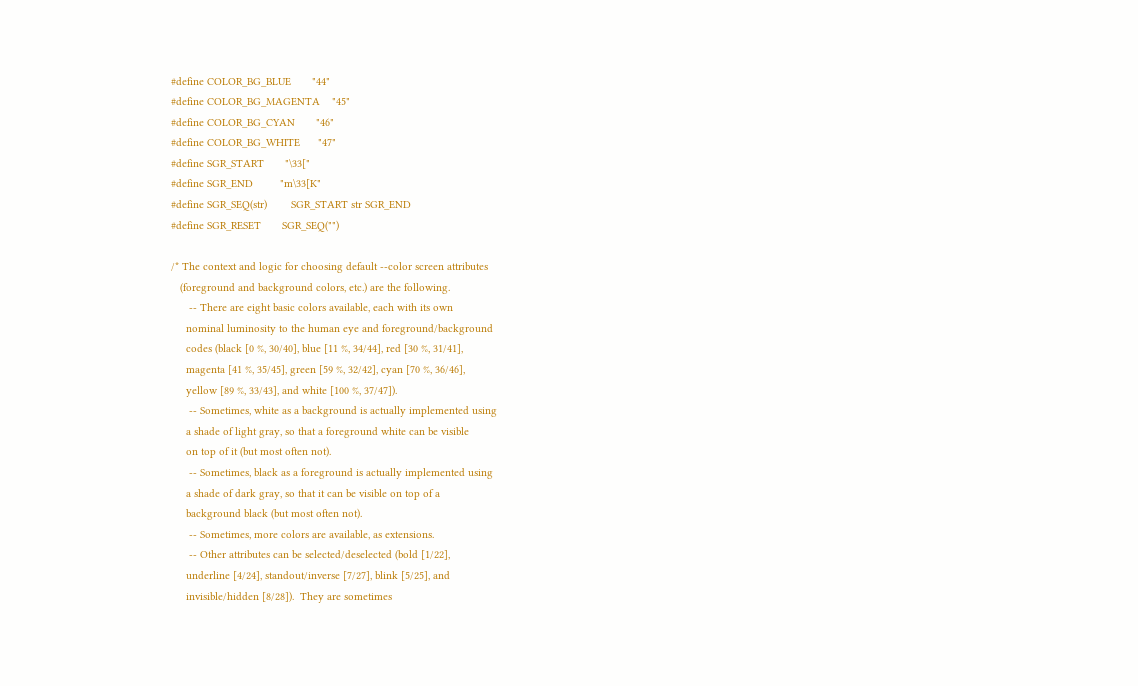#define COLOR_BG_BLUE       "44"
#define COLOR_BG_MAGENTA    "45"
#define COLOR_BG_CYAN       "46"
#define COLOR_BG_WHITE      "47"
#define SGR_START       "\33["
#define SGR_END         "m\33[K"
#define SGR_SEQ(str)        SGR_START str SGR_END
#define SGR_RESET       SGR_SEQ("")

/* The context and logic for choosing default --color screen attributes
   (foreground and background colors, etc.) are the following.
      -- There are eight basic colors available, each with its own
     nominal luminosity to the human eye and foreground/background
     codes (black [0 %, 30/40], blue [11 %, 34/44], red [30 %, 31/41],
     magenta [41 %, 35/45], green [59 %, 32/42], cyan [70 %, 36/46],
     yellow [89 %, 33/43], and white [100 %, 37/47]).
      -- Sometimes, white as a background is actually implemented using
     a shade of light gray, so that a foreground white can be visible
     on top of it (but most often not).
      -- Sometimes, black as a foreground is actually implemented using
     a shade of dark gray, so that it can be visible on top of a
     background black (but most often not).
      -- Sometimes, more colors are available, as extensions.
      -- Other attributes can be selected/deselected (bold [1/22],
     underline [4/24], standout/inverse [7/27], blink [5/25], and
     invisible/hidden [8/28]).  They are sometimes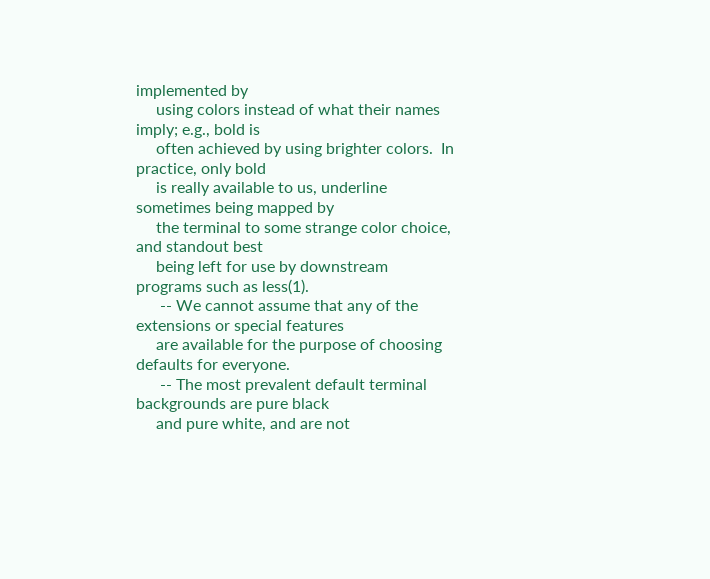implemented by
     using colors instead of what their names imply; e.g., bold is
     often achieved by using brighter colors.  In practice, only bold
     is really available to us, underline sometimes being mapped by
     the terminal to some strange color choice, and standout best
     being left for use by downstream programs such as less(1).
      -- We cannot assume that any of the extensions or special features
     are available for the purpose of choosing defaults for everyone.
      -- The most prevalent default terminal backgrounds are pure black
     and pure white, and are not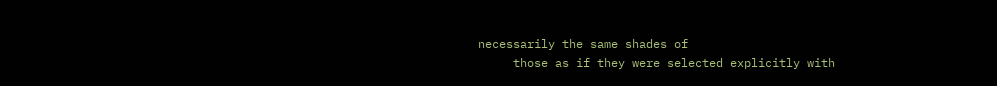necessarily the same shades of
     those as if they were selected explicitly with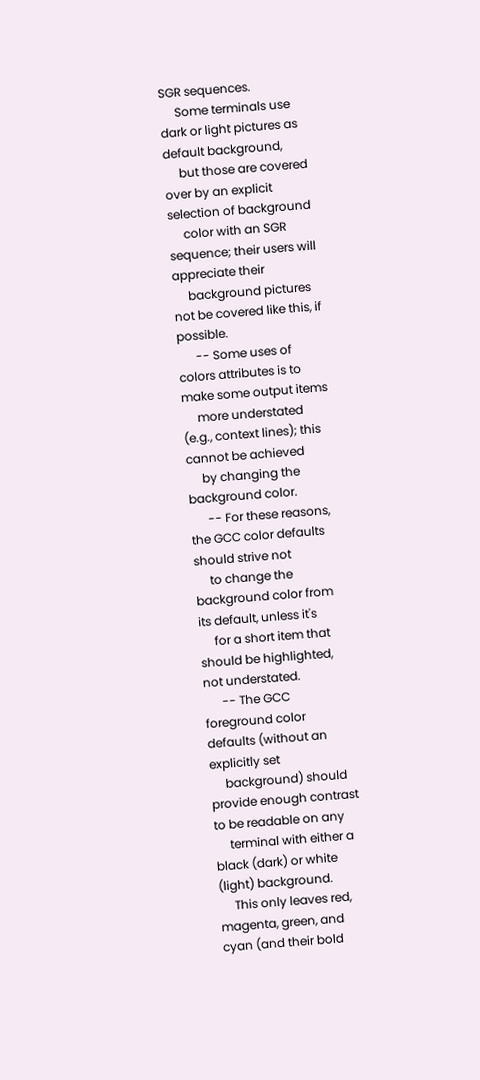SGR sequences.
     Some terminals use dark or light pictures as default background,
     but those are covered over by an explicit selection of background
     color with an SGR sequence; their users will appreciate their
     background pictures not be covered like this, if possible.
      -- Some uses of colors attributes is to make some output items
     more understated (e.g., context lines); this cannot be achieved
     by changing the background color.
      -- For these reasons, the GCC color defaults should strive not
     to change the background color from its default, unless it's
     for a short item that should be highlighted, not understated.
      -- The GCC foreground color defaults (without an explicitly set
     background) should provide enough contrast to be readable on any
     terminal with either a black (dark) or white (light) background.
     This only leaves red, magenta, green, and cyan (and their bold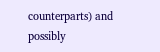counterparts) and possibly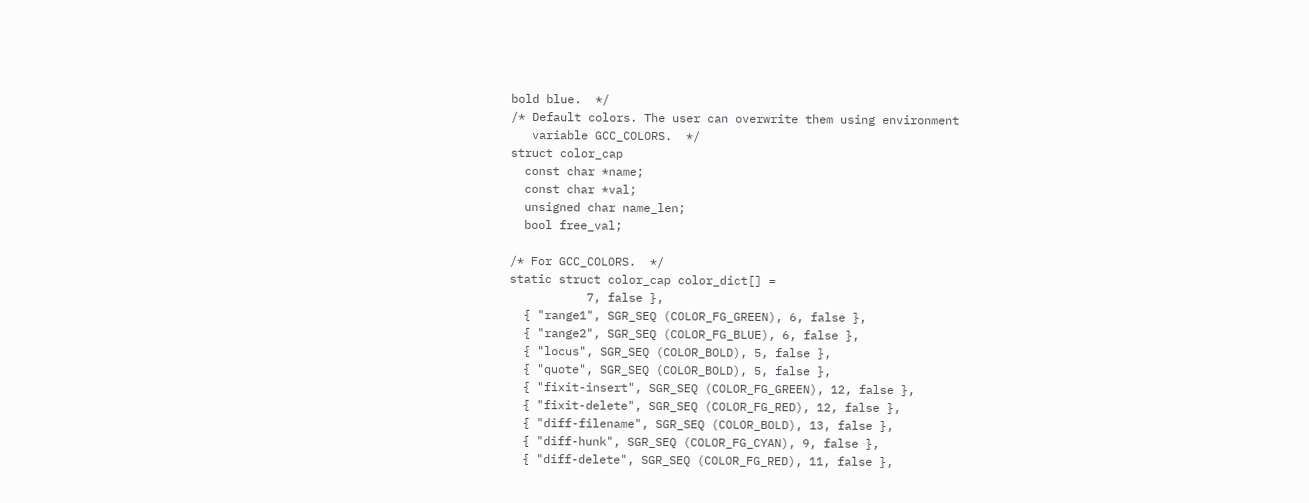bold blue.  */
/* Default colors. The user can overwrite them using environment
   variable GCC_COLORS.  */
struct color_cap
  const char *name;
  const char *val;
  unsigned char name_len;
  bool free_val;

/* For GCC_COLORS.  */
static struct color_cap color_dict[] =
           7, false },
  { "range1", SGR_SEQ (COLOR_FG_GREEN), 6, false },
  { "range2", SGR_SEQ (COLOR_FG_BLUE), 6, false },
  { "locus", SGR_SEQ (COLOR_BOLD), 5, false },
  { "quote", SGR_SEQ (COLOR_BOLD), 5, false },
  { "fixit-insert", SGR_SEQ (COLOR_FG_GREEN), 12, false },
  { "fixit-delete", SGR_SEQ (COLOR_FG_RED), 12, false },
  { "diff-filename", SGR_SEQ (COLOR_BOLD), 13, false },
  { "diff-hunk", SGR_SEQ (COLOR_FG_CYAN), 9, false },
  { "diff-delete", SGR_SEQ (COLOR_FG_RED), 11, false },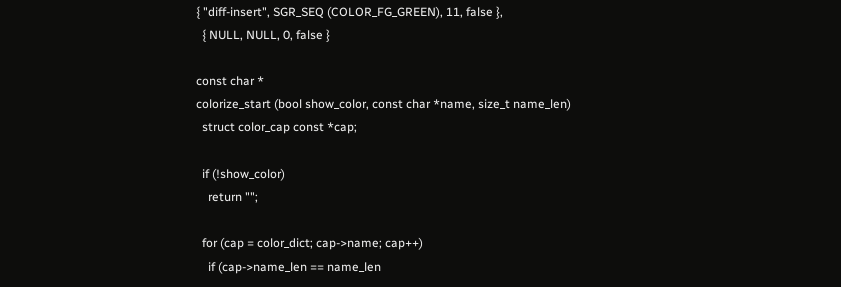{ "diff-insert", SGR_SEQ (COLOR_FG_GREEN), 11, false },
  { NULL, NULL, 0, false }

const char *
colorize_start (bool show_color, const char *name, size_t name_len)
  struct color_cap const *cap;

  if (!show_color)
    return "";

  for (cap = color_dict; cap->name; cap++)
    if (cap->name_len == name_len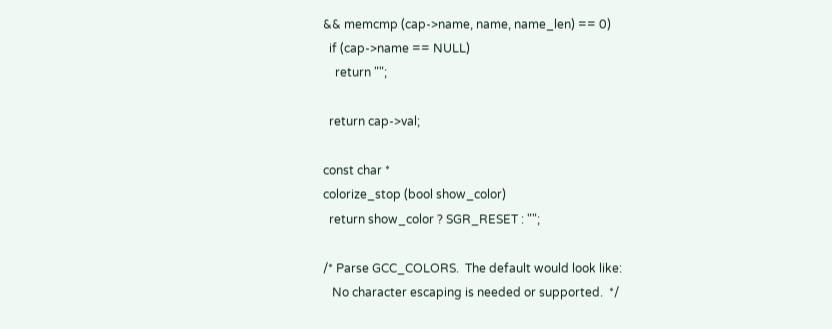&& memcmp (cap->name, name, name_len) == 0)
  if (cap->name == NULL)
    return "";

  return cap->val;

const char *
colorize_stop (bool show_color)
  return show_color ? SGR_RESET : "";

/* Parse GCC_COLORS.  The default would look like:
   No character escaping is needed or supported.  */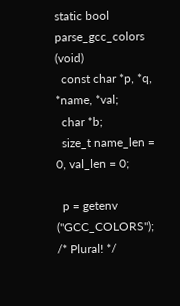static bool
parse_gcc_colors (void)
  const char *p, *q, *name, *val;
  char *b;
  size_t name_len = 0, val_len = 0;

  p = getenv ("GCC_COLORS"); /* Plural! */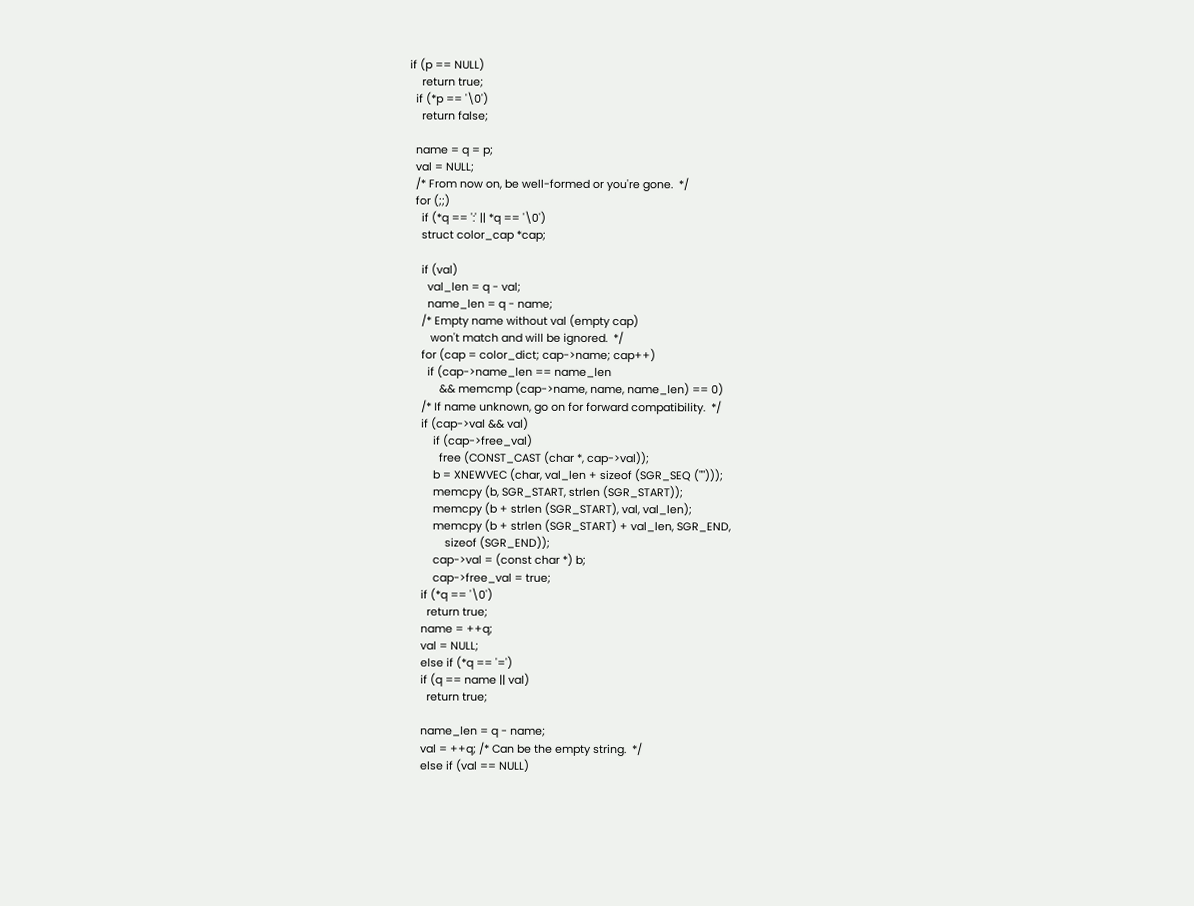if (p == NULL)
    return true;
  if (*p == '\0')
    return false;

  name = q = p;
  val = NULL;
  /* From now on, be well-formed or you're gone.  */
  for (;;)
    if (*q == ':' || *q == '\0')
    struct color_cap *cap;

    if (val)
      val_len = q - val;
      name_len = q - name;
    /* Empty name without val (empty cap)
       won't match and will be ignored.  */
    for (cap = color_dict; cap->name; cap++)
      if (cap->name_len == name_len
          && memcmp (cap->name, name, name_len) == 0)
    /* If name unknown, go on for forward compatibility.  */
    if (cap->val && val)
        if (cap->free_val)
          free (CONST_CAST (char *, cap->val));
        b = XNEWVEC (char, val_len + sizeof (SGR_SEQ ("")));
        memcpy (b, SGR_START, strlen (SGR_START));
        memcpy (b + strlen (SGR_START), val, val_len);
        memcpy (b + strlen (SGR_START) + val_len, SGR_END,
            sizeof (SGR_END));
        cap->val = (const char *) b;
        cap->free_val = true;
    if (*q == '\0')
      return true;
    name = ++q;
    val = NULL;
    else if (*q == '=')
    if (q == name || val)
      return true;

    name_len = q - name;
    val = ++q; /* Can be the empty string.  */
    else if (val == NULL)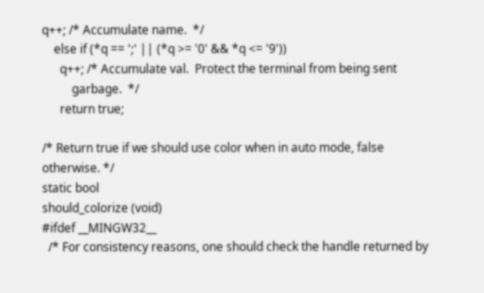q++; /* Accumulate name.  */
    else if (*q == ';' || (*q >= '0' && *q <= '9'))
      q++; /* Accumulate val.  Protect the terminal from being sent
          garbage.  */
      return true;

/* Return true if we should use color when in auto mode, false otherwise. */
static bool
should_colorize (void)
#ifdef __MINGW32__
  /* For consistency reasons, one should check the handle returned by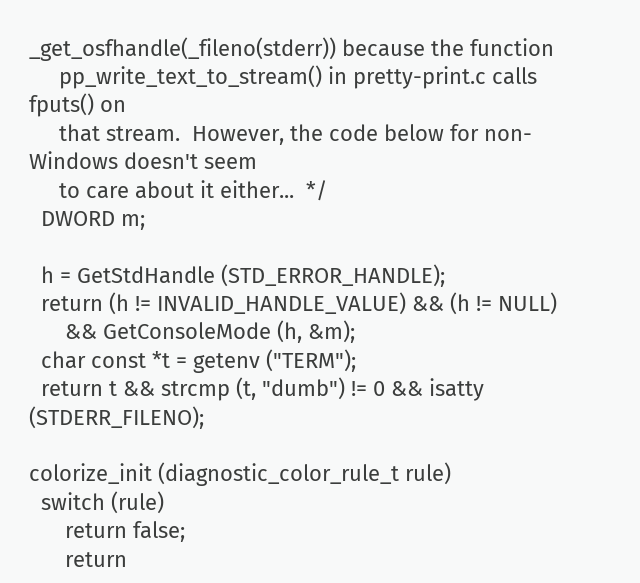_get_osfhandle(_fileno(stderr)) because the function
     pp_write_text_to_stream() in pretty-print.c calls fputs() on
     that stream.  However, the code below for non-Windows doesn't seem
     to care about it either...  */
  DWORD m;

  h = GetStdHandle (STD_ERROR_HANDLE);
  return (h != INVALID_HANDLE_VALUE) && (h != NULL)
      && GetConsoleMode (h, &m);
  char const *t = getenv ("TERM");
  return t && strcmp (t, "dumb") != 0 && isatty (STDERR_FILENO);

colorize_init (diagnostic_color_rule_t rule)
  switch (rule)
      return false;
      return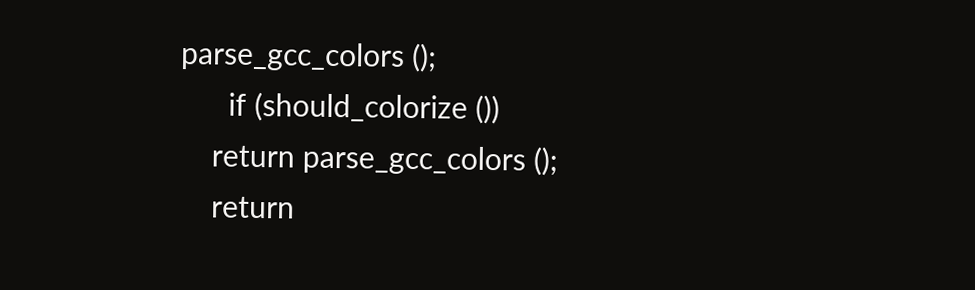parse_gcc_colors ();
      if (should_colorize ())
    return parse_gcc_colors ();
    return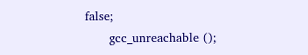false;
      gcc_unreachable ();